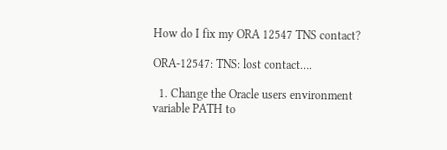How do I fix my ORA 12547 TNS contact?

ORA-12547: TNS: lost contact….

  1. Change the Oracle users environment variable PATH to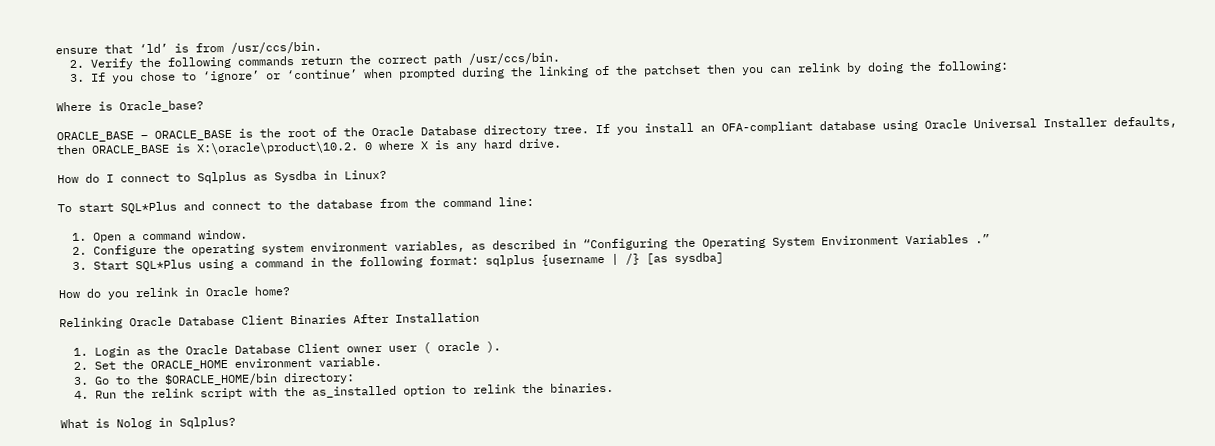ensure that ‘ld’ is from /usr/ccs/bin.
  2. Verify the following commands return the correct path /usr/ccs/bin.
  3. If you chose to ‘ignore’ or ‘continue’ when prompted during the linking of the patchset then you can relink by doing the following:

Where is Oracle_base?

ORACLE_BASE – ORACLE_BASE is the root of the Oracle Database directory tree. If you install an OFA-compliant database using Oracle Universal Installer defaults, then ORACLE_BASE is X:\oracle\product\10.2. 0 where X is any hard drive.

How do I connect to Sqlplus as Sysdba in Linux?

To start SQL*Plus and connect to the database from the command line:

  1. Open a command window.
  2. Configure the operating system environment variables, as described in “Configuring the Operating System Environment Variables .”
  3. Start SQL*Plus using a command in the following format: sqlplus {username | /} [as sysdba]

How do you relink in Oracle home?

Relinking Oracle Database Client Binaries After Installation

  1. Login as the Oracle Database Client owner user ( oracle ).
  2. Set the ORACLE_HOME environment variable.
  3. Go to the $ORACLE_HOME/bin directory:
  4. Run the relink script with the as_installed option to relink the binaries.

What is Nolog in Sqlplus?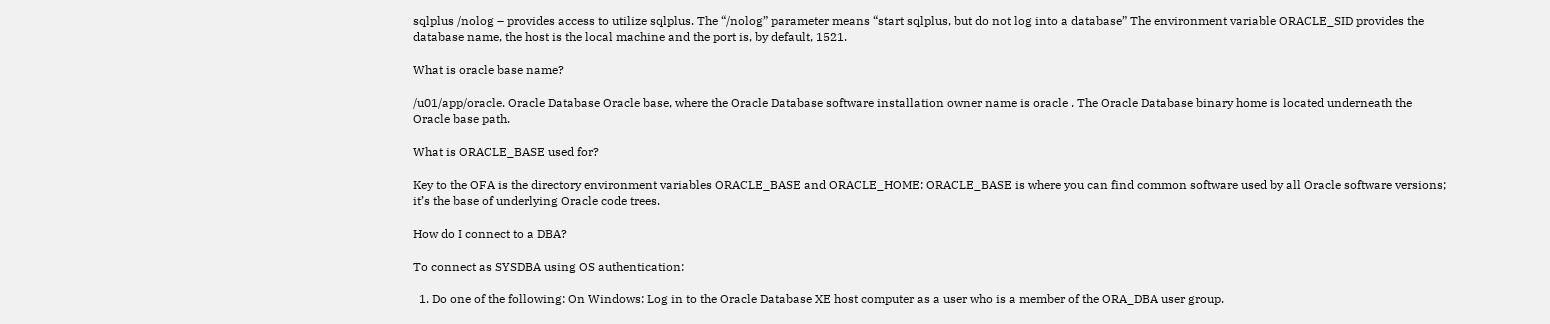sqlplus /nolog – provides access to utilize sqlplus. The “/nolog” parameter means “start sqlplus, but do not log into a database” The environment variable ORACLE_SID provides the database name, the host is the local machine and the port is, by default, 1521.

What is oracle base name?

/u01/app/oracle. Oracle Database Oracle base, where the Oracle Database software installation owner name is oracle . The Oracle Database binary home is located underneath the Oracle base path.

What is ORACLE_BASE used for?

Key to the OFA is the directory environment variables ORACLE_BASE and ORACLE_HOME: ORACLE_BASE is where you can find common software used by all Oracle software versions; it’s the base of underlying Oracle code trees.

How do I connect to a DBA?

To connect as SYSDBA using OS authentication:

  1. Do one of the following: On Windows: Log in to the Oracle Database XE host computer as a user who is a member of the ORA_DBA user group.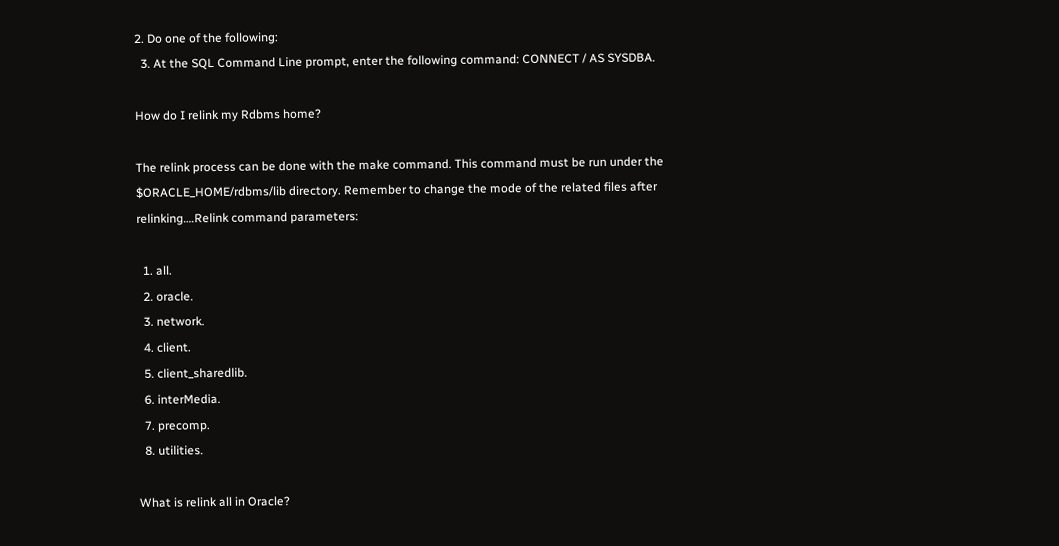2. Do one of the following:
  3. At the SQL Command Line prompt, enter the following command: CONNECT / AS SYSDBA.

How do I relink my Rdbms home?

The relink process can be done with the make command. This command must be run under the $ORACLE_HOME/rdbms/lib directory. Remember to change the mode of the related files after relinking….Relink command parameters:

  1. all.
  2. oracle.
  3. network.
  4. client.
  5. client_sharedlib.
  6. interMedia.
  7. precomp.
  8. utilities.

What is relink all in Oracle?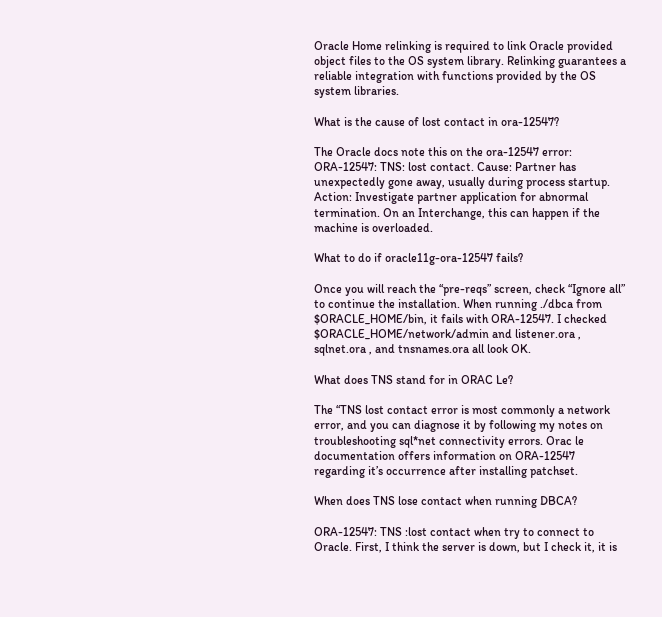Oracle Home relinking is required to link Oracle provided object files to the OS system library. Relinking guarantees a reliable integration with functions provided by the OS system libraries.

What is the cause of lost contact in ora-12547?

The Oracle docs note this on the ora-12547 error: ORA-12547: TNS: lost contact. Cause: Partner has unexpectedly gone away, usually during process startup. Action: Investigate partner application for abnormal termination. On an Interchange, this can happen if the machine is overloaded.

What to do if oracle11g-ora-12547 fails?

Once you will reach the “pre-reqs” screen, check “Ignore all” to continue the installation. When running ./dbca from $ORACLE_HOME/bin, it fails with ORA-12547. I checked $ORACLE_HOME/network/admin and listener.ora , sqlnet.ora , and tnsnames.ora all look OK.

What does TNS stand for in ORAC Le?

The “TNS lost contact error is most commonly a network error, and you can diagnose it by following my notes on troubleshooting sql*net connectivity errors. Orac le documentation offers information on ORA-12547 regarding it’s occurrence after installing patchset.

When does TNS lose contact when running DBCA?

ORA-12547: TNS :lost contact when try to connect to Oracle. First, I think the server is down, but I check it, it is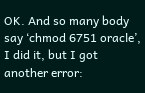OK. And so many body say ‘chmod 6751 oracle’, I did it, but I got another error: